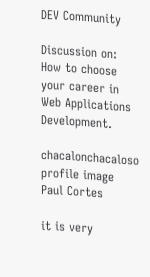DEV Community

Discussion on: How to choose your career in Web Applications Development.

chacalonchacaloso profile image
Paul Cortes

it is very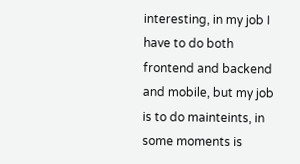interesting, in my job I have to do both frontend and backend and mobile, but my job is to do mainteints, in some moments is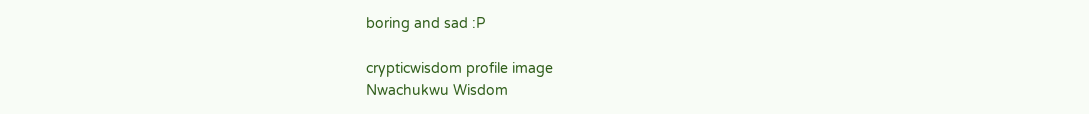boring and sad :P

crypticwisdom profile image
Nwachukwu Wisdom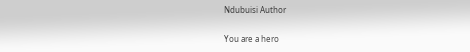Ndubuisi Author

You are a hero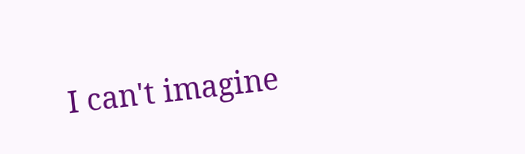I can't imagine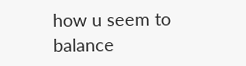how u seem to balance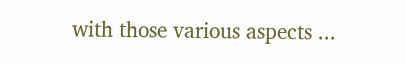with those various aspects ...